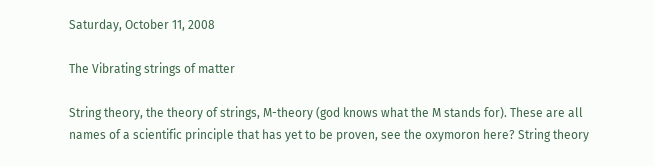Saturday, October 11, 2008

The Vibrating strings of matter

String theory, the theory of strings, M-theory (god knows what the M stands for). These are all names of a scientific principle that has yet to be proven, see the oxymoron here? String theory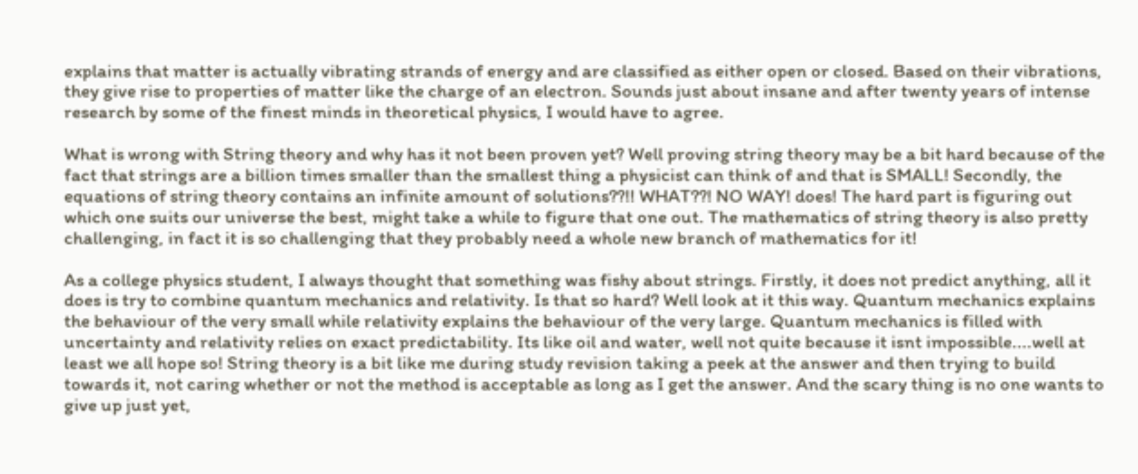explains that matter is actually vibrating strands of energy and are classified as either open or closed. Based on their vibrations, they give rise to properties of matter like the charge of an electron. Sounds just about insane and after twenty years of intense research by some of the finest minds in theoretical physics, I would have to agree.

What is wrong with String theory and why has it not been proven yet? Well proving string theory may be a bit hard because of the fact that strings are a billion times smaller than the smallest thing a physicist can think of and that is SMALL! Secondly, the equations of string theory contains an infinite amount of solutions??!! WHAT??! NO WAY! does! The hard part is figuring out which one suits our universe the best, might take a while to figure that one out. The mathematics of string theory is also pretty challenging, in fact it is so challenging that they probably need a whole new branch of mathematics for it!

As a college physics student, I always thought that something was fishy about strings. Firstly, it does not predict anything, all it does is try to combine quantum mechanics and relativity. Is that so hard? Well look at it this way. Quantum mechanics explains the behaviour of the very small while relativity explains the behaviour of the very large. Quantum mechanics is filled with uncertainty and relativity relies on exact predictability. Its like oil and water, well not quite because it isnt impossible....well at least we all hope so! String theory is a bit like me during study revision taking a peek at the answer and then trying to build towards it, not caring whether or not the method is acceptable as long as I get the answer. And the scary thing is no one wants to give up just yet,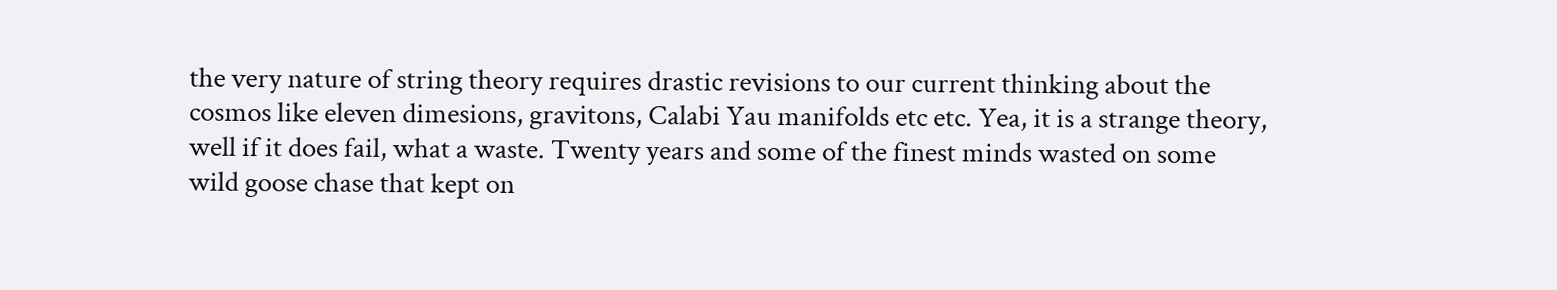the very nature of string theory requires drastic revisions to our current thinking about the cosmos like eleven dimesions, gravitons, Calabi Yau manifolds etc etc. Yea, it is a strange theory, well if it does fail, what a waste. Twenty years and some of the finest minds wasted on some wild goose chase that kept on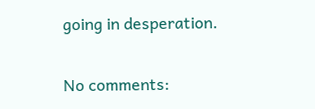going in desperation.

No comments: